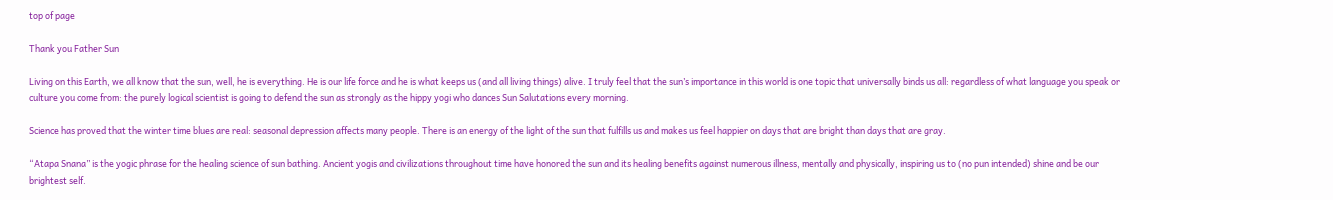top of page

Thank you Father Sun

Living on this Earth, we all know that the sun, well, he is everything. He is our life force and he is what keeps us (and all living things) alive. I truly feel that the sun’s importance in this world is one topic that universally binds us all: regardless of what language you speak or culture you come from: the purely logical scientist is going to defend the sun as strongly as the hippy yogi who dances Sun Salutations every morning.

Science has proved that the winter time blues are real: seasonal depression affects many people. There is an energy of the light of the sun that fulfills us and makes us feel happier on days that are bright than days that are gray.

“Atapa Snana” is the yogic phrase for the healing science of sun bathing. Ancient yogis and civilizations throughout time have honored the sun and its healing benefits against numerous illness, mentally and physically, inspiring us to (no pun intended) shine and be our brightest self.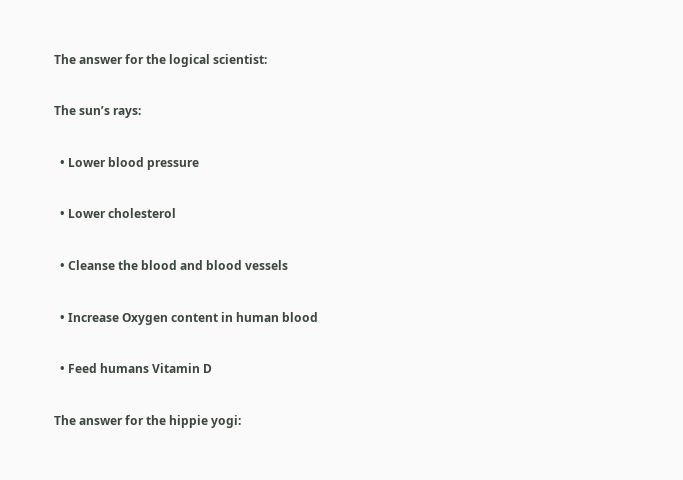The answer for the logical scientist:

The sun’s rays:

  • Lower blood pressure

  • Lower cholesterol

  • Cleanse the blood and blood vessels

  • Increase Oxygen content in human blood

  • Feed humans Vitamin D

The answer for the hippie yogi: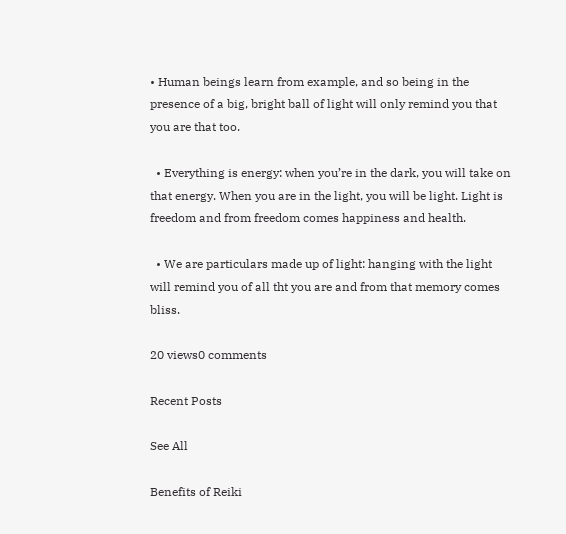• Human beings learn from example, and so being in the presence of a big, bright ball of light will only remind you that you are that too.

  • Everything is energy: when you’re in the dark, you will take on that energy. When you are in the light, you will be light. Light is freedom and from freedom comes happiness and health.

  • We are particulars made up of light: hanging with the light will remind you of all tht you are and from that memory comes bliss.

20 views0 comments

Recent Posts

See All

Benefits of Reiki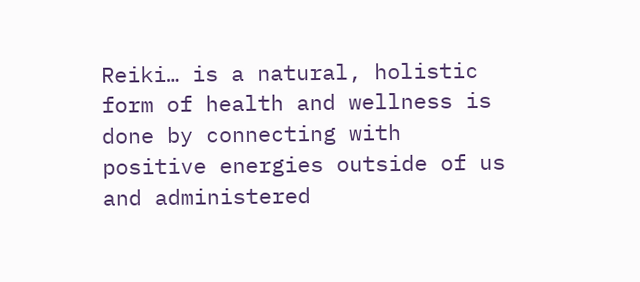Reiki… is a natural, holistic form of health and wellness is done by connecting with positive energies outside of us and administered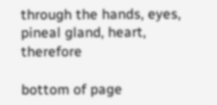through the hands, eyes, pineal gland, heart, therefore

bottom of page